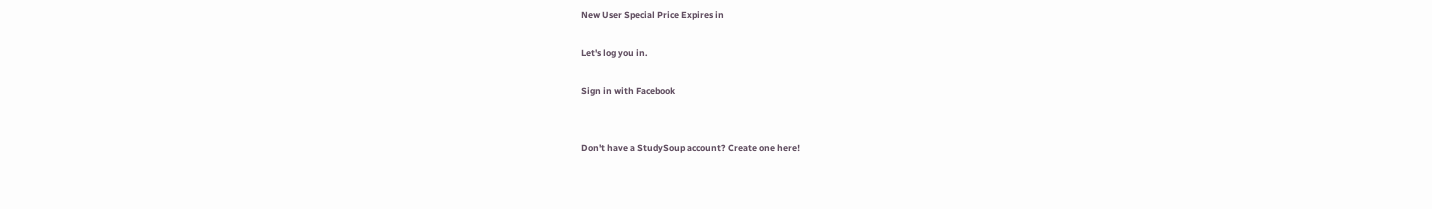New User Special Price Expires in

Let's log you in.

Sign in with Facebook


Don't have a StudySoup account? Create one here!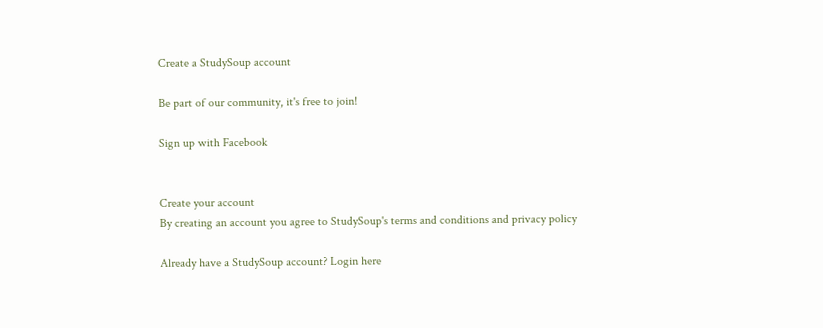Create a StudySoup account

Be part of our community, it's free to join!

Sign up with Facebook


Create your account
By creating an account you agree to StudySoup's terms and conditions and privacy policy

Already have a StudySoup account? Login here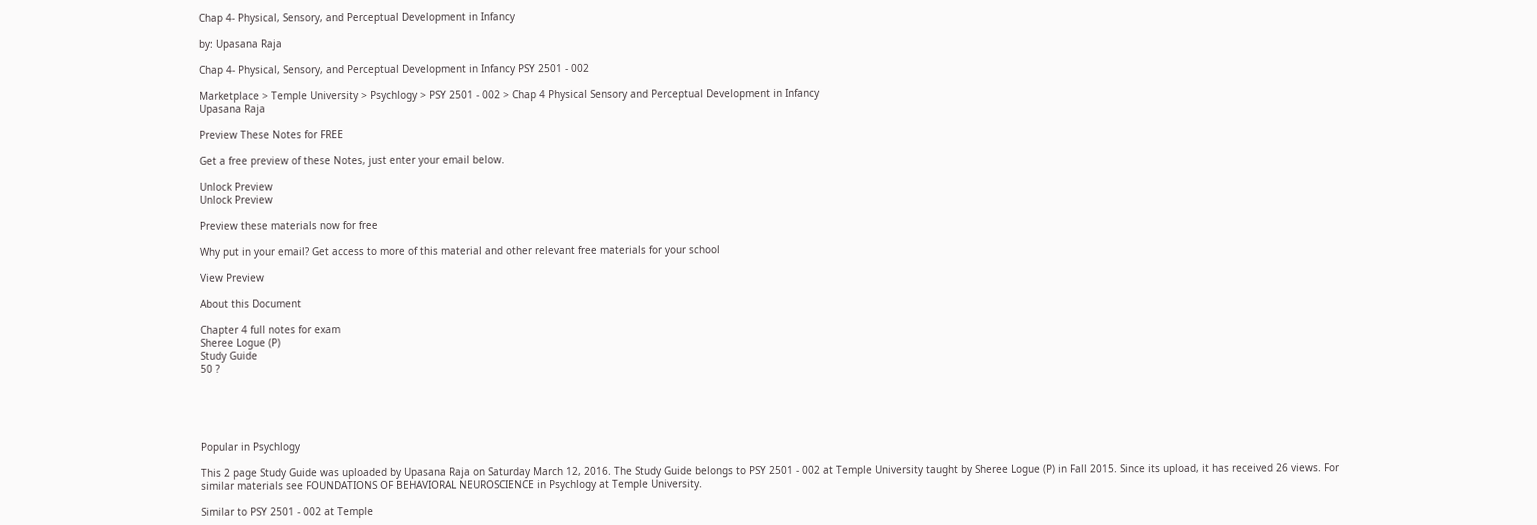Chap 4- Physical, Sensory, and Perceptual Development in Infancy

by: Upasana Raja

Chap 4- Physical, Sensory, and Perceptual Development in Infancy PSY 2501 - 002

Marketplace > Temple University > Psychlogy > PSY 2501 - 002 > Chap 4 Physical Sensory and Perceptual Development in Infancy
Upasana Raja

Preview These Notes for FREE

Get a free preview of these Notes, just enter your email below.

Unlock Preview
Unlock Preview

Preview these materials now for free

Why put in your email? Get access to more of this material and other relevant free materials for your school

View Preview

About this Document

Chapter 4 full notes for exam
Sheree Logue (P)
Study Guide
50 ?





Popular in Psychlogy

This 2 page Study Guide was uploaded by Upasana Raja on Saturday March 12, 2016. The Study Guide belongs to PSY 2501 - 002 at Temple University taught by Sheree Logue (P) in Fall 2015. Since its upload, it has received 26 views. For similar materials see FOUNDATIONS OF BEHAVIORAL NEUROSCIENCE in Psychlogy at Temple University.

Similar to PSY 2501 - 002 at Temple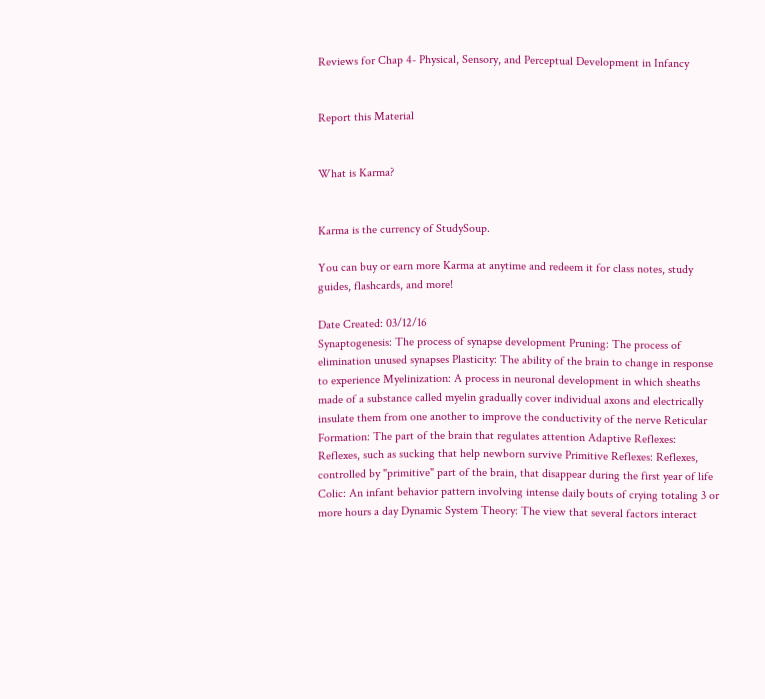Reviews for Chap 4- Physical, Sensory, and Perceptual Development in Infancy


Report this Material


What is Karma?


Karma is the currency of StudySoup.

You can buy or earn more Karma at anytime and redeem it for class notes, study guides, flashcards, and more!

Date Created: 03/12/16
Synaptogenesis: The process of synapse development Pruning: The process of elimination unused synapses Plasticity: The ability of the brain to change in response to experience Myelinization: A process in neuronal development in which sheaths made of a substance called myelin gradually cover individual axons and electrically insulate them from one another to improve the conductivity of the nerve Reticular Formation: The part of the brain that regulates attention Adaptive Reflexes: Reflexes, such as sucking that help newborn survive Primitive Reflexes: Reflexes, controlled by "primitive" part of the brain, that disappear during the first year of life Colic: An infant behavior pattern involving intense daily bouts of crying totaling 3 or more hours a day Dynamic System Theory: The view that several factors interact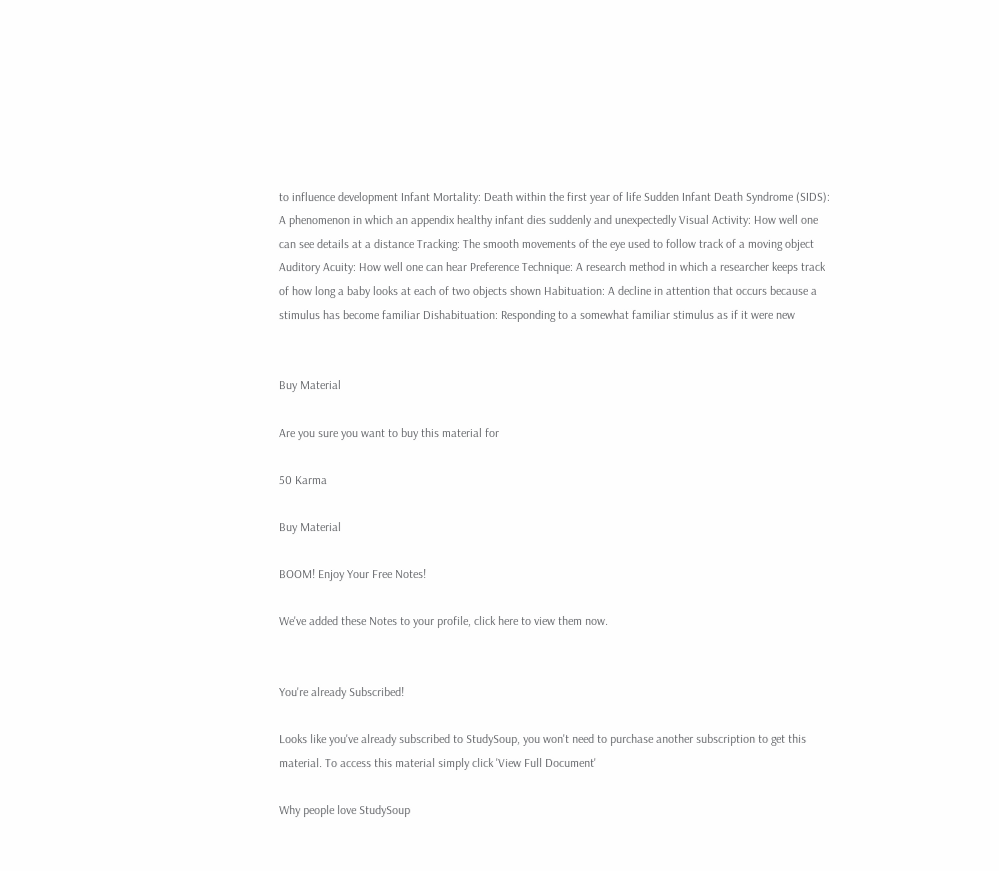to influence development Infant Mortality: Death within the first year of life Sudden Infant Death Syndrome (SIDS): A phenomenon in which an appendix healthy infant dies suddenly and unexpectedly Visual Activity: How well one can see details at a distance Tracking: The smooth movements of the eye used to follow track of a moving object Auditory Acuity: How well one can hear Preference Technique: A research method in which a researcher keeps track of how long a baby looks at each of two objects shown Habituation: A decline in attention that occurs because a stimulus has become familiar Dishabituation: Responding to a somewhat familiar stimulus as if it were new


Buy Material

Are you sure you want to buy this material for

50 Karma

Buy Material

BOOM! Enjoy Your Free Notes!

We've added these Notes to your profile, click here to view them now.


You're already Subscribed!

Looks like you've already subscribed to StudySoup, you won't need to purchase another subscription to get this material. To access this material simply click 'View Full Document'

Why people love StudySoup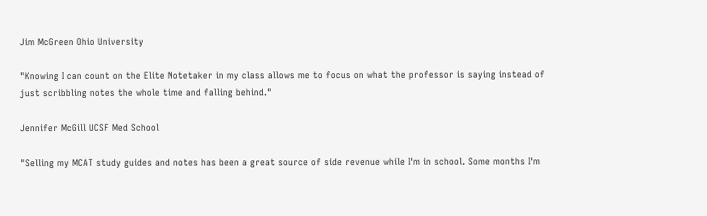Jim McGreen Ohio University

"Knowing I can count on the Elite Notetaker in my class allows me to focus on what the professor is saying instead of just scribbling notes the whole time and falling behind."

Jennifer McGill UCSF Med School

"Selling my MCAT study guides and notes has been a great source of side revenue while I'm in school. Some months I'm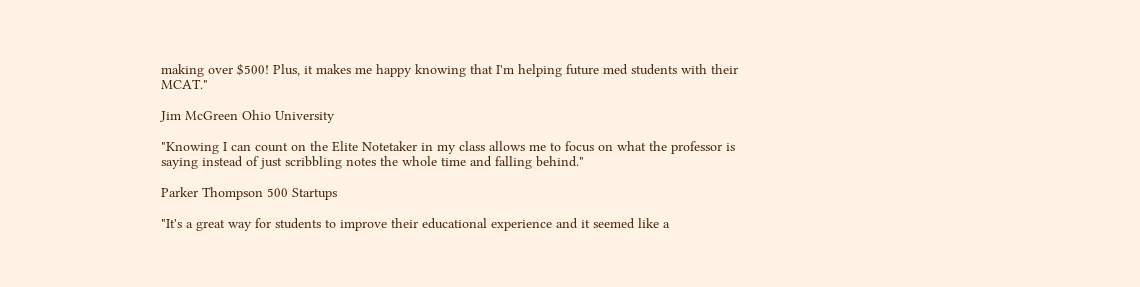making over $500! Plus, it makes me happy knowing that I'm helping future med students with their MCAT."

Jim McGreen Ohio University

"Knowing I can count on the Elite Notetaker in my class allows me to focus on what the professor is saying instead of just scribbling notes the whole time and falling behind."

Parker Thompson 500 Startups

"It's a great way for students to improve their educational experience and it seemed like a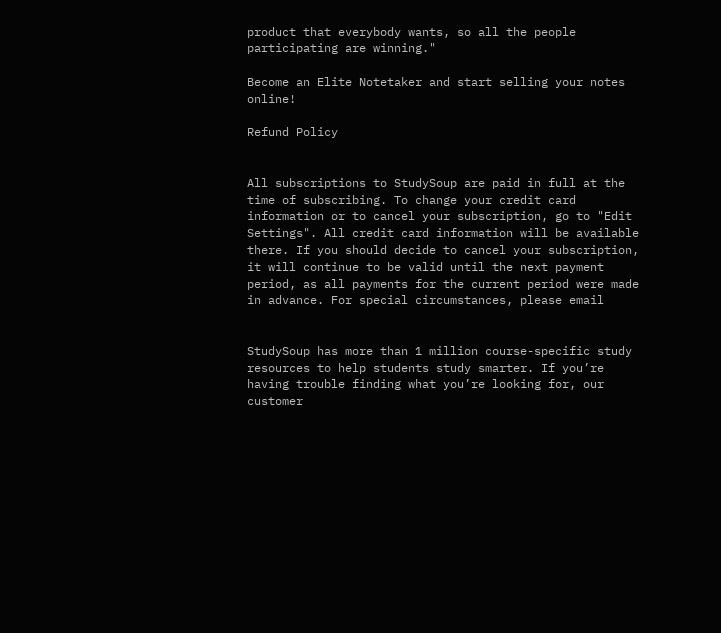product that everybody wants, so all the people participating are winning."

Become an Elite Notetaker and start selling your notes online!

Refund Policy


All subscriptions to StudySoup are paid in full at the time of subscribing. To change your credit card information or to cancel your subscription, go to "Edit Settings". All credit card information will be available there. If you should decide to cancel your subscription, it will continue to be valid until the next payment period, as all payments for the current period were made in advance. For special circumstances, please email


StudySoup has more than 1 million course-specific study resources to help students study smarter. If you’re having trouble finding what you’re looking for, our customer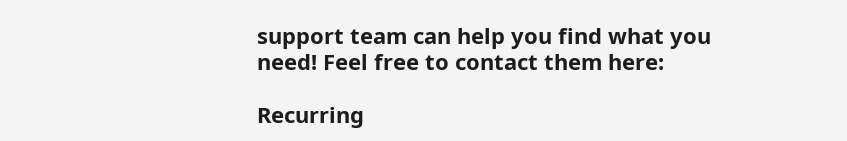support team can help you find what you need! Feel free to contact them here:

Recurring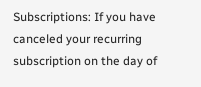Subscriptions: If you have canceled your recurring subscription on the day of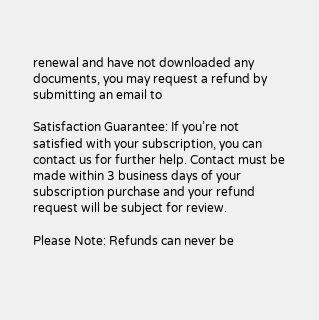renewal and have not downloaded any documents, you may request a refund by submitting an email to

Satisfaction Guarantee: If you’re not satisfied with your subscription, you can contact us for further help. Contact must be made within 3 business days of your subscription purchase and your refund request will be subject for review.

Please Note: Refunds can never be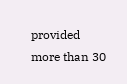provided more than 30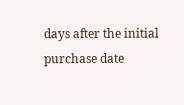days after the initial purchase date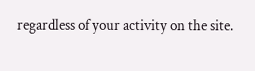regardless of your activity on the site.